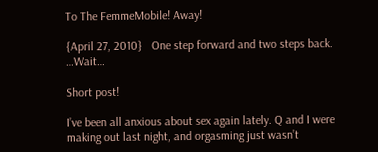To The FemmeMobile! Away!

{April 27, 2010}   One step forward and two steps back. …Wait…

Short post!

I’ve been all anxious about sex again lately. Q and I were making out last night, and orgasming just wasn’t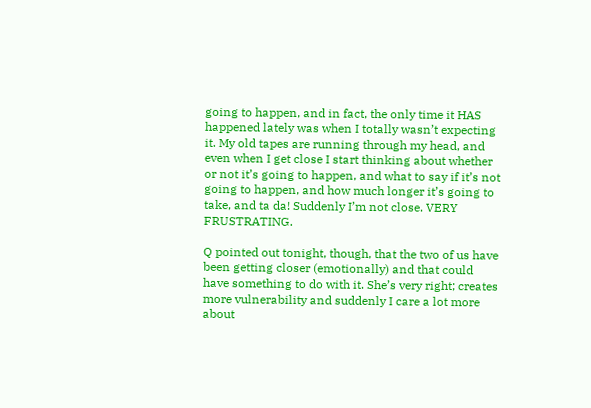going to happen, and in fact, the only time it HAS happened lately was when I totally wasn’t expecting it. My old tapes are running through my head, and even when I get close I start thinking about whether or not it’s going to happen, and what to say if it’s not going to happen, and how much longer it’s going to take, and ta da! Suddenly I’m not close. VERY FRUSTRATING.

Q pointed out tonight, though, that the two of us have been getting closer (emotionally) and that could have something to do with it. She’s very right; creates more vulnerability and suddenly I care a lot more about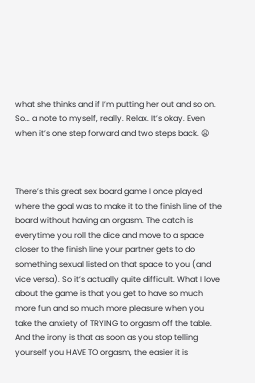what she thinks and if I’m putting her out and so on. So… a note to myself, really. Relax. It’s okay. Even when it’s one step forward and two steps back. 😦



There’s this great sex board game I once played where the goal was to make it to the finish line of the board without having an orgasm. The catch is everytime you roll the dice and move to a space closer to the finish line your partner gets to do something sexual listed on that space to you (and vice versa). So it’s actually quite difficult. What I love about the game is that you get to have so much more fun and so much more pleasure when you take the anxiety of TRYING to orgasm off the table. And the irony is that as soon as you stop telling yourself you HAVE TO orgasm, the easier it is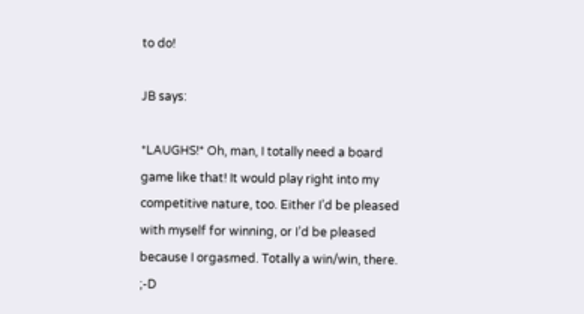to do!

JB says:

*LAUGHS!* Oh, man, I totally need a board game like that! It would play right into my competitive nature, too. Either I’d be pleased with myself for winning, or I’d be pleased because I orgasmed. Totally a win/win, there. ;-D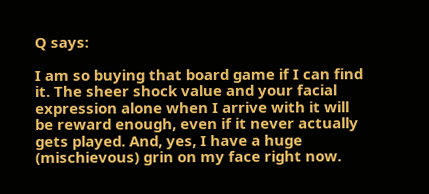Q says:

I am so buying that board game if I can find it. The sheer shock value and your facial expression alone when I arrive with it will be reward enough, even if it never actually gets played. And, yes, I have a huge (mischievous) grin on my face right now.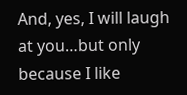And, yes, I will laugh at you…but only because I like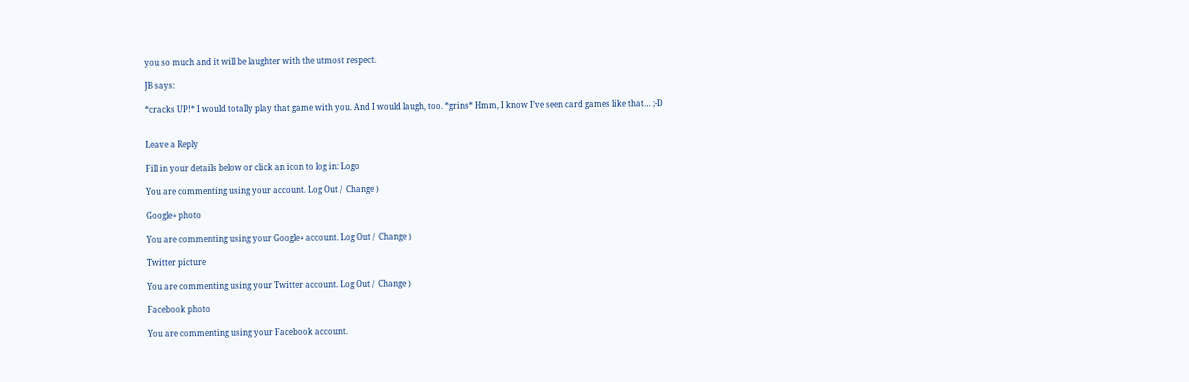you so much and it will be laughter with the utmost respect.

JB says:

*cracks UP!* I would totally play that game with you. And I would laugh, too. *grins* Hmm, I know I’ve seen card games like that… ;-D


Leave a Reply

Fill in your details below or click an icon to log in: Logo

You are commenting using your account. Log Out /  Change )

Google+ photo

You are commenting using your Google+ account. Log Out /  Change )

Twitter picture

You are commenting using your Twitter account. Log Out /  Change )

Facebook photo

You are commenting using your Facebook account.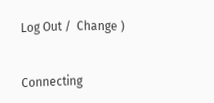Log Out /  Change )


Connecting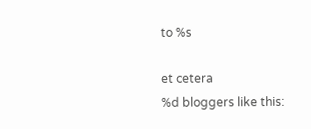to %s

et cetera
%d bloggers like this: